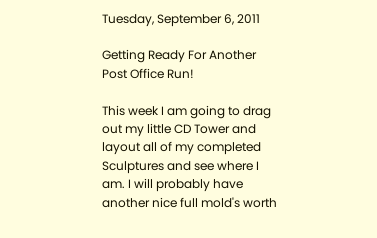Tuesday, September 6, 2011

Getting Ready For Another Post Office Run!

This week I am going to drag out my little CD Tower and layout all of my completed Sculptures and see where I am. I will probably have another nice full mold's worth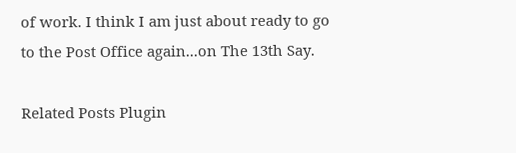of work. I think I am just about ready to go to the Post Office again...on The 13th Say.

Related Posts Plugin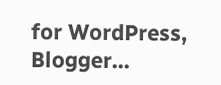for WordPress, Blogger...